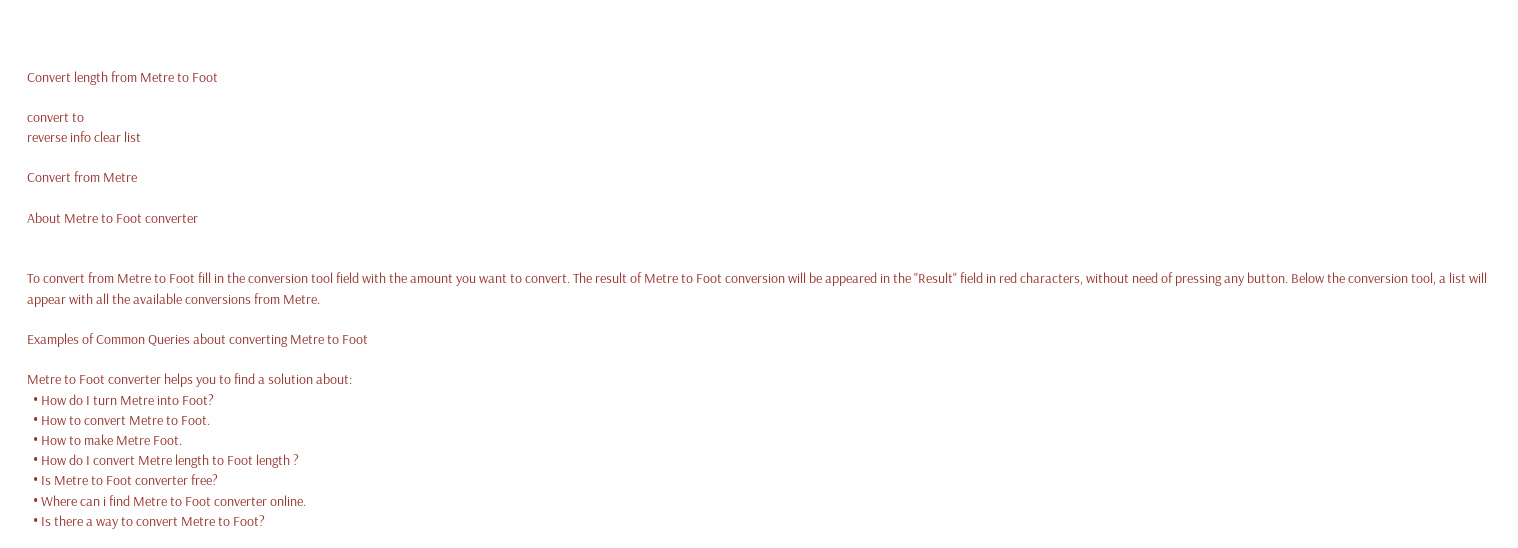Convert length from Metre to Foot

convert to
reverse info clear list

Convert from Metre

About Metre to Foot converter


To convert from Metre to Foot fill in the conversion tool field with the amount you want to convert. The result of Metre to Foot conversion will be appeared in the "Result" field in red characters, without need of pressing any button. Below the conversion tool, a list will appear with all the available conversions from Metre.

Examples of Common Queries about converting Metre to Foot

Metre to Foot converter helps you to find a solution about:
  • How do I turn Metre into Foot?
  • How to convert Metre to Foot.
  • How to make Metre Foot.
  • How do I convert Metre length to Foot length ?
  • Is Metre to Foot converter free?
  • Where can i find Metre to Foot converter online.
  • Is there a way to convert Metre to Foot?